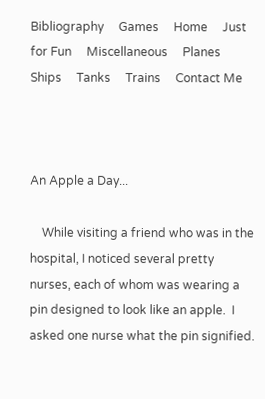Bibliography     Games     Home     Just for Fun     Miscellaneous     Planes     Ships     Tanks     Trains     Contact Me



An Apple a Day...

    While visiting a friend who was in the hospital, I noticed several pretty nurses, each of whom was wearing a pin designed to look like an apple.  I asked one nurse what the pin signified.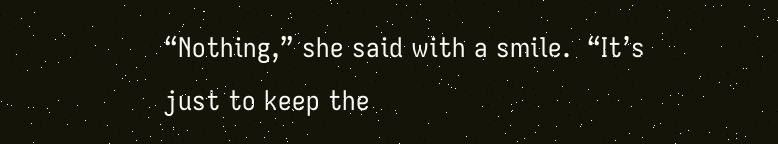“Nothing,” she said with a smile.  “It’s just to keep the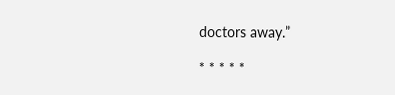doctors away.”

* * * * *